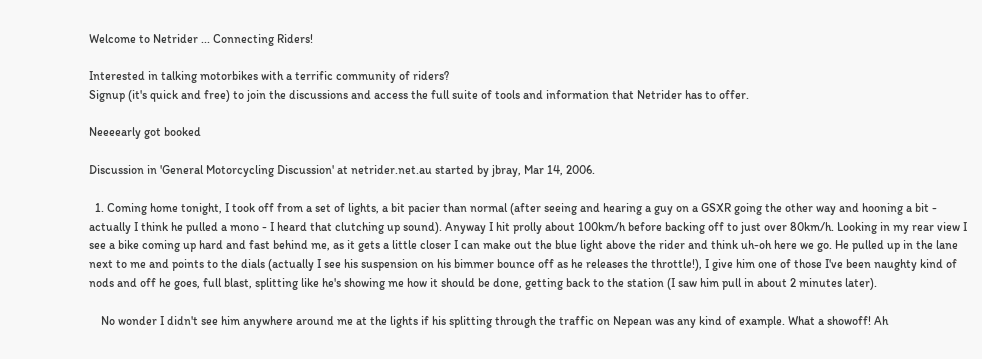Welcome to Netrider ... Connecting Riders!

Interested in talking motorbikes with a terrific community of riders?
Signup (it's quick and free) to join the discussions and access the full suite of tools and information that Netrider has to offer.

Neeeearly got booked

Discussion in 'General Motorcycling Discussion' at netrider.net.au started by jbray, Mar 14, 2006.

  1. Coming home tonight, I took off from a set of lights, a bit pacier than normal (after seeing and hearing a guy on a GSXR going the other way and hooning a bit - actually I think he pulled a mono - I heard that clutching up sound). Anyway I hit prolly about 100km/h before backing off to just over 80km/h. Looking in my rear view I see a bike coming up hard and fast behind me, as it gets a little closer I can make out the blue light above the rider and think uh-oh here we go. He pulled up in the lane next to me and points to the dials (actually I see his suspension on his bimmer bounce off as he releases the throttle!), I give him one of those I've been naughty kind of nods and off he goes, full blast, splitting like he's showing me how it should be done, getting back to the station (I saw him pull in about 2 minutes later).

    No wonder I didn't see him anywhere around me at the lights if his splitting through the traffic on Nepean was any kind of example. What a showoff! Ah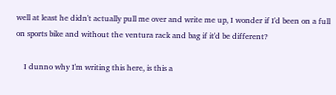well at least he didn't actually pull me over and write me up, I wonder if I'd been on a full on sports bike and without the ventura rack and bag if it'd be different?

    I dunno why I'm writing this here, is this a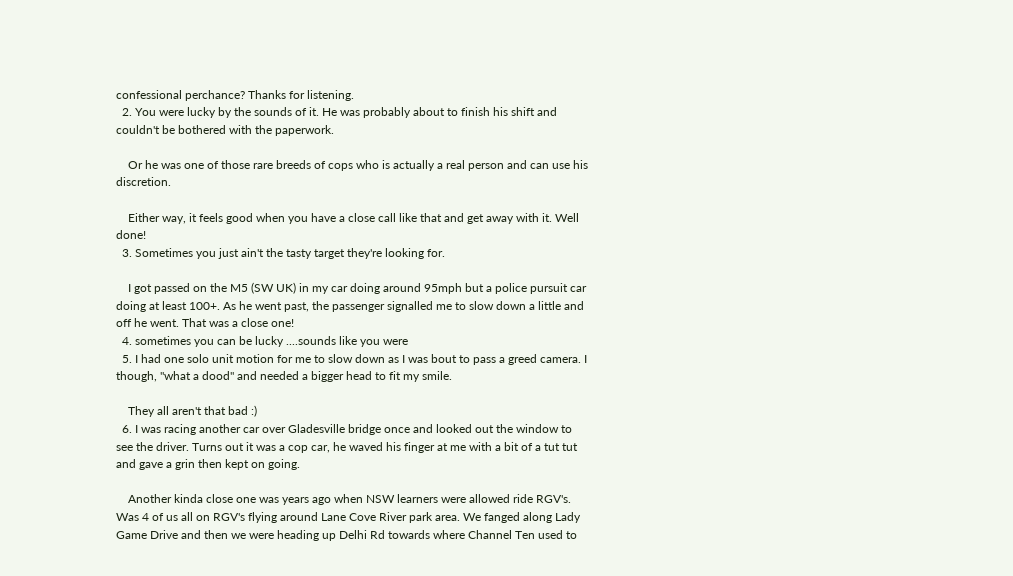confessional perchance? Thanks for listening.
  2. You were lucky by the sounds of it. He was probably about to finish his shift and couldn't be bothered with the paperwork.

    Or he was one of those rare breeds of cops who is actually a real person and can use his discretion.

    Either way, it feels good when you have a close call like that and get away with it. Well done!
  3. Sometimes you just ain't the tasty target they're looking for.

    I got passed on the M5 (SW UK) in my car doing around 95mph but a police pursuit car doing at least 100+. As he went past, the passenger signalled me to slow down a little and off he went. That was a close one!
  4. sometimes you can be lucky ....sounds like you were
  5. I had one solo unit motion for me to slow down as I was bout to pass a greed camera. I though, "what a dood" and needed a bigger head to fit my smile.

    They all aren't that bad :)
  6. I was racing another car over Gladesville bridge once and looked out the window to see the driver. Turns out it was a cop car, he waved his finger at me with a bit of a tut tut and gave a grin then kept on going.

    Another kinda close one was years ago when NSW learners were allowed ride RGV's. Was 4 of us all on RGV's flying around Lane Cove River park area. We fanged along Lady Game Drive and then we were heading up Delhi Rd towards where Channel Ten used to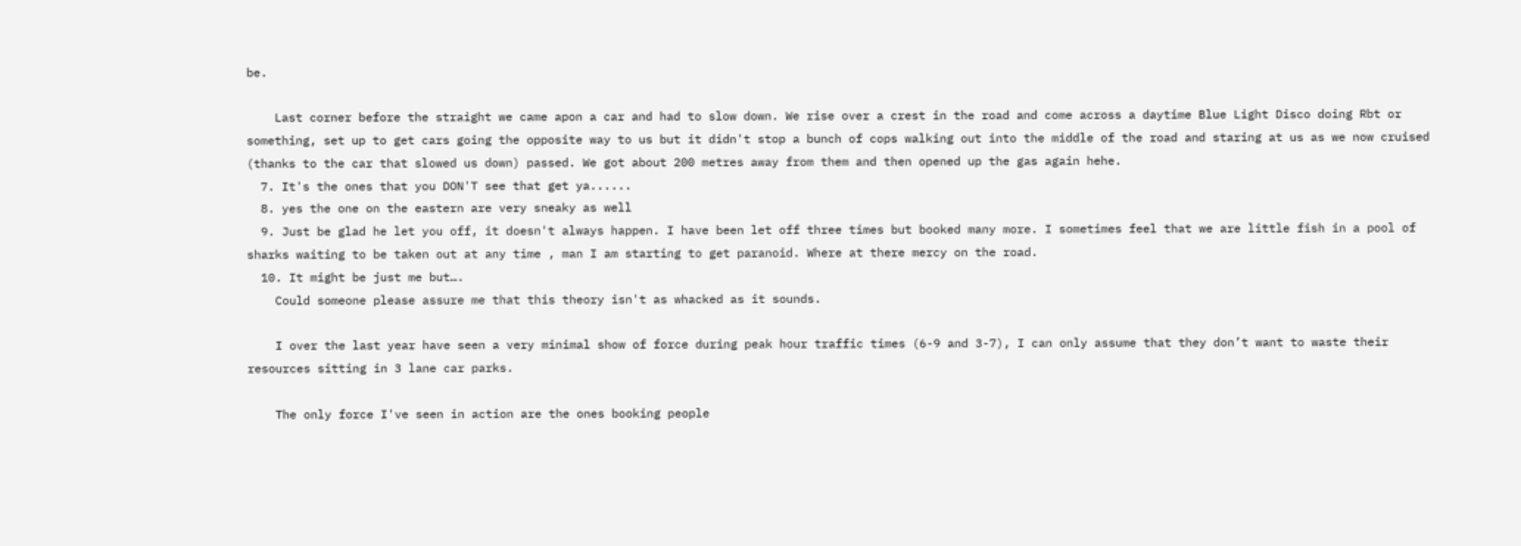be.

    Last corner before the straight we came apon a car and had to slow down. We rise over a crest in the road and come across a daytime Blue Light Disco doing Rbt or something, set up to get cars going the opposite way to us but it didn't stop a bunch of cops walking out into the middle of the road and staring at us as we now cruised (thanks to the car that slowed us down) passed. We got about 200 metres away from them and then opened up the gas again hehe.
  7. It's the ones that you DON'T see that get ya......
  8. yes the one on the eastern are very sneaky as well
  9. Just be glad he let you off, it doesn't always happen. I have been let off three times but booked many more. I sometimes feel that we are little fish in a pool of sharks waiting to be taken out at any time , man I am starting to get paranoid. Where at there mercy on the road.
  10. It might be just me but….
    Could someone please assure me that this theory isn't as whacked as it sounds.

    I over the last year have seen a very minimal show of force during peak hour traffic times (6-9 and 3-7), I can only assume that they don’t want to waste their resources sitting in 3 lane car parks.

    The only force I've seen in action are the ones booking people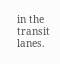in the transit lanes.